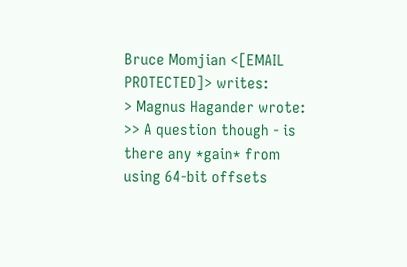Bruce Momjian <[EMAIL PROTECTED]> writes:
> Magnus Hagander wrote:
>> A question though - is there any *gain* from using 64-bit offsets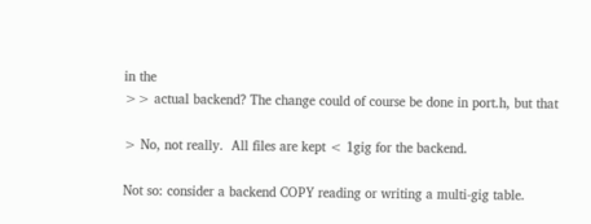in the
>> actual backend? The change could of course be done in port.h, but that

> No, not really.  All files are kept < 1gig for the backend.

Not so: consider a backend COPY reading or writing a multi-gig table.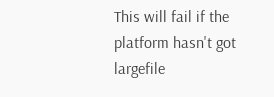This will fail if the platform hasn't got largefile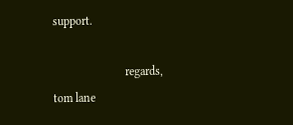support.

                        regards, tom lane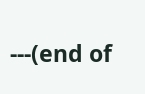---(end of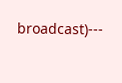broadcast)---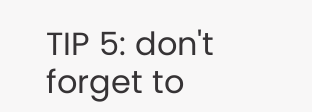TIP 5: don't forget to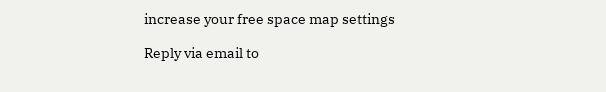increase your free space map settings

Reply via email to